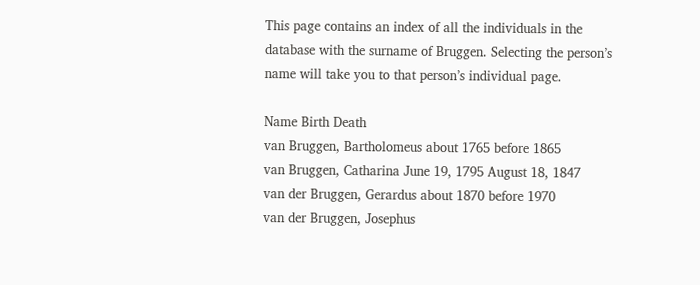This page contains an index of all the individuals in the database with the surname of Bruggen. Selecting the person’s name will take you to that person’s individual page.

Name Birth Death
van Bruggen, Bartholomeus about 1765 before 1865
van Bruggen, Catharina June 19, 1795 August 18, 1847
van der Bruggen, Gerardus about 1870 before 1970
van der Bruggen, Josephus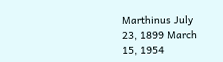Marthinus July 23, 1899 March 15, 1954